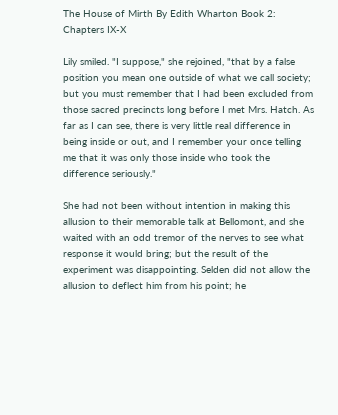The House of Mirth By Edith Wharton Book 2: Chapters IX-X

Lily smiled. "I suppose," she rejoined, "that by a false position you mean one outside of what we call society; but you must remember that I had been excluded from those sacred precincts long before I met Mrs. Hatch. As far as I can see, there is very little real difference in being inside or out, and I remember your once telling me that it was only those inside who took the difference seriously."

She had not been without intention in making this allusion to their memorable talk at Bellomont, and she waited with an odd tremor of the nerves to see what response it would bring; but the result of the experiment was disappointing. Selden did not allow the allusion to deflect him from his point; he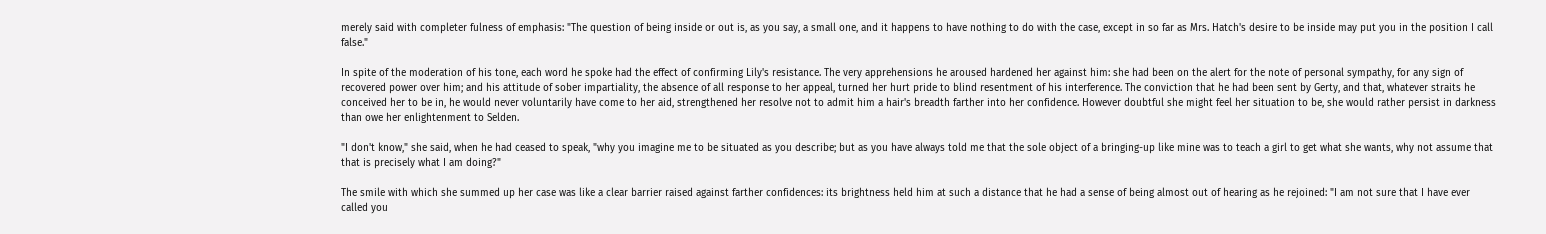merely said with completer fulness of emphasis: "The question of being inside or out is, as you say, a small one, and it happens to have nothing to do with the case, except in so far as Mrs. Hatch's desire to be inside may put you in the position I call false."

In spite of the moderation of his tone, each word he spoke had the effect of confirming Lily's resistance. The very apprehensions he aroused hardened her against him: she had been on the alert for the note of personal sympathy, for any sign of recovered power over him; and his attitude of sober impartiality, the absence of all response to her appeal, turned her hurt pride to blind resentment of his interference. The conviction that he had been sent by Gerty, and that, whatever straits he conceived her to be in, he would never voluntarily have come to her aid, strengthened her resolve not to admit him a hair's breadth farther into her confidence. However doubtful she might feel her situation to be, she would rather persist in darkness than owe her enlightenment to Selden.

"I don't know," she said, when he had ceased to speak, "why you imagine me to be situated as you describe; but as you have always told me that the sole object of a bringing-up like mine was to teach a girl to get what she wants, why not assume that that is precisely what I am doing?"

The smile with which she summed up her case was like a clear barrier raised against farther confidences: its brightness held him at such a distance that he had a sense of being almost out of hearing as he rejoined: "I am not sure that I have ever called you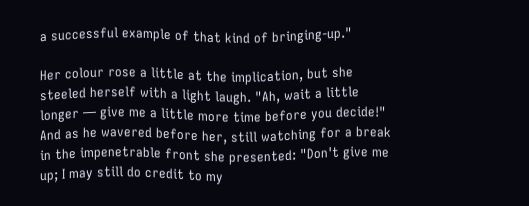a successful example of that kind of bringing-up."

Her colour rose a little at the implication, but she steeled herself with a light laugh. "Ah, wait a little longer — give me a little more time before you decide!" And as he wavered before her, still watching for a break in the impenetrable front she presented: "Don't give me up; I may still do credit to my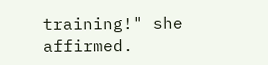training!" she affirmed.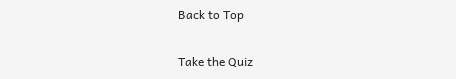Back to Top

Take the Quiz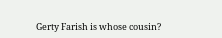Gerty Farish is whose cousin?